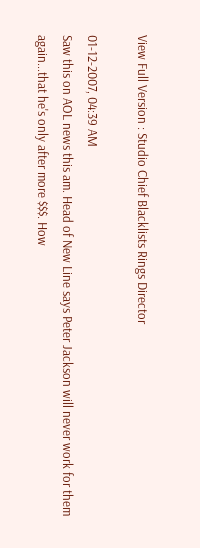View Full Version : Studio Chief Blacklists Rings Director

01-12-2007, 04:39 AM
Saw this on AOL news this am. Head of New Line says Peter Jackson will never work for them again...that he's only after more $$$. How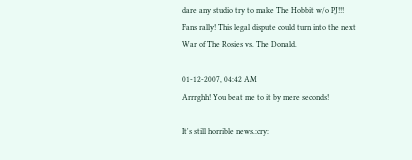dare any studio try to make The Hobbit w/o PJ!!! Fans rally! This legal dispute could turn into the next War of The Rosies vs. The Donald.

01-12-2007, 04:42 AM
Arrrghh! You beat me to it by mere seconds!

It's still horrible news.:cry: